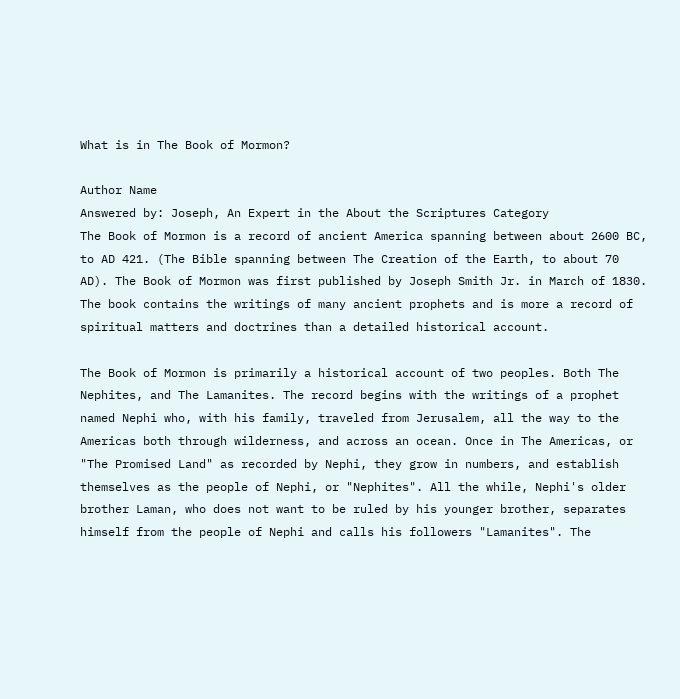What is in The Book of Mormon?

Author Name
Answered by: Joseph, An Expert in the About the Scriptures Category
The Book of Mormon is a record of ancient America spanning between about 2600 BC, to AD 421. (The Bible spanning between The Creation of the Earth, to about 70 AD). The Book of Mormon was first published by Joseph Smith Jr. in March of 1830. The book contains the writings of many ancient prophets and is more a record of spiritual matters and doctrines than a detailed historical account.

The Book of Mormon is primarily a historical account of two peoples. Both The Nephites, and The Lamanites. The record begins with the writings of a prophet named Nephi who, with his family, traveled from Jerusalem, all the way to the Americas both through wilderness, and across an ocean. Once in The Americas, or "The Promised Land" as recorded by Nephi, they grow in numbers, and establish themselves as the people of Nephi, or "Nephites". All the while, Nephi's older brother Laman, who does not want to be ruled by his younger brother, separates himself from the people of Nephi and calls his followers "Lamanites". The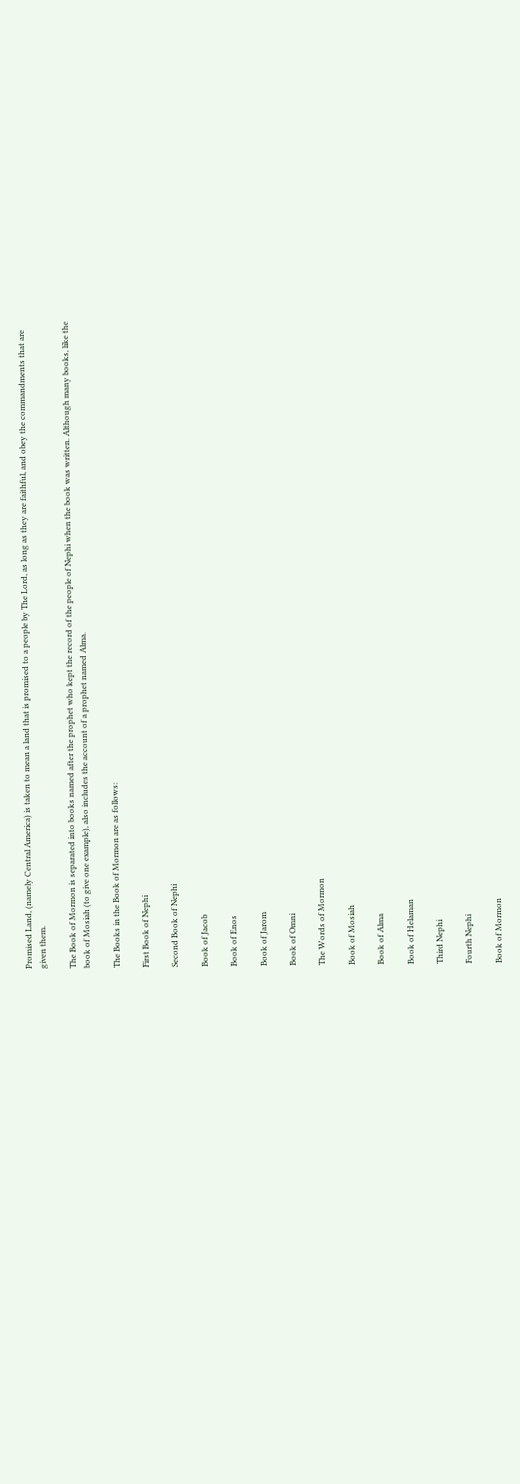Promised Land, (namely Central America) is taken to mean a land that is promised to a people by The Lord, as long as they are faithful, and obey the commandments that are given them.

The Book of Mormon is separated into books named after the prophet who kept the record of the people of Nephi when the book was written. Although many books, like the book of Mosiah (to give one example), also includes the account of a prophet named Alma.

The Books in the Book of Mormon are as follows:

First Book of Nephi

Second Book of Nephi

Book of Jacob

Book of Enos

Book of Jarom

Book of Omni

The Words of Mormon

Book of Mosiah

Book of Alma

Book of Helaman

Third Nephi

Fourth Nephi

Book of Mormon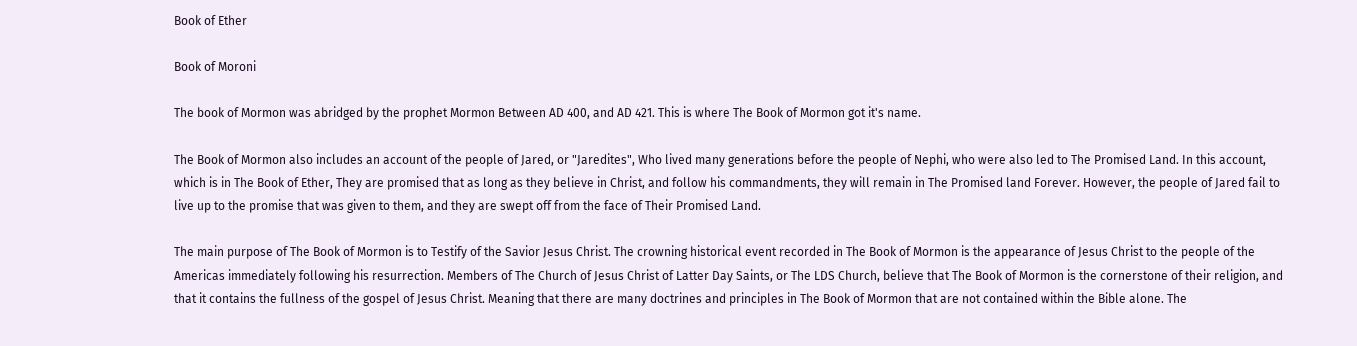Book of Ether

Book of Moroni

The book of Mormon was abridged by the prophet Mormon Between AD 400, and AD 421. This is where The Book of Mormon got it's name.

The Book of Mormon also includes an account of the people of Jared, or "Jaredites", Who lived many generations before the people of Nephi, who were also led to The Promised Land. In this account, which is in The Book of Ether, They are promised that as long as they believe in Christ, and follow his commandments, they will remain in The Promised land Forever. However, the people of Jared fail to live up to the promise that was given to them, and they are swept off from the face of Their Promised Land.

The main purpose of The Book of Mormon is to Testify of the Savior Jesus Christ. The crowning historical event recorded in The Book of Mormon is the appearance of Jesus Christ to the people of the Americas immediately following his resurrection. Members of The Church of Jesus Christ of Latter Day Saints, or The LDS Church, believe that The Book of Mormon is the cornerstone of their religion, and that it contains the fullness of the gospel of Jesus Christ. Meaning that there are many doctrines and principles in The Book of Mormon that are not contained within the Bible alone. The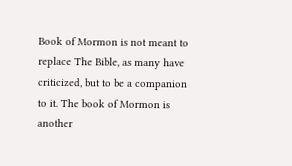Book of Mormon is not meant to replace The Bible, as many have criticized, but to be a companion to it. The book of Mormon is another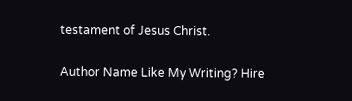testament of Jesus Christ.

Author Name Like My Writing? Hire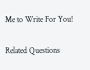Me to Write For You!

Related Questions